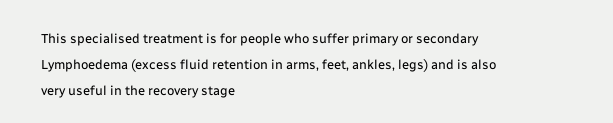This specialised treatment is for people who suffer primary or secondary Lymphoedema (excess fluid retention in arms, feet, ankles, legs) and is also very useful in the recovery stage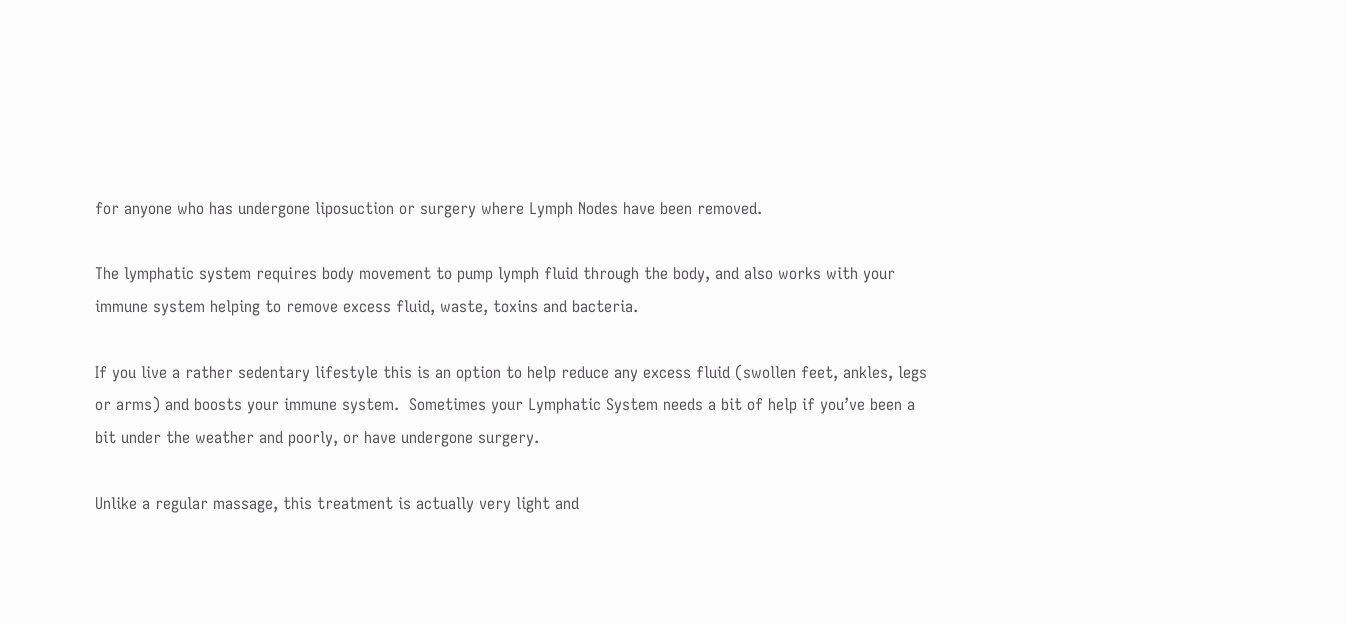for anyone who has undergone liposuction or surgery where Lymph Nodes have been removed.

The lymphatic system requires body movement to pump lymph fluid through the body, and also works with your immune system helping to remove excess fluid, waste, toxins and bacteria.

If you live a rather sedentary lifestyle this is an option to help reduce any excess fluid (swollen feet, ankles, legs or arms) and boosts your immune system.  Sometimes your Lymphatic System needs a bit of help if you’ve been a bit under the weather and poorly, or have undergone surgery.

Unlike a regular massage, this treatment is actually very light and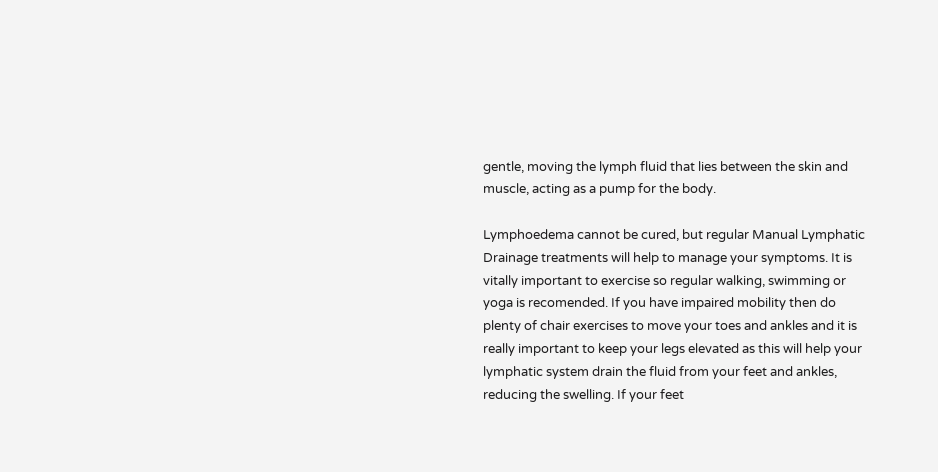gentle, moving the lymph fluid that lies between the skin and muscle, acting as a pump for the body.

Lymphoedema cannot be cured, but regular Manual Lymphatic Drainage treatments will help to manage your symptoms. It is vitally important to exercise so regular walking, swimming or yoga is recomended. If you have impaired mobility then do plenty of chair exercises to move your toes and ankles and it is really important to keep your legs elevated as this will help your lymphatic system drain the fluid from your feet and ankles, reducing the swelling. If your feet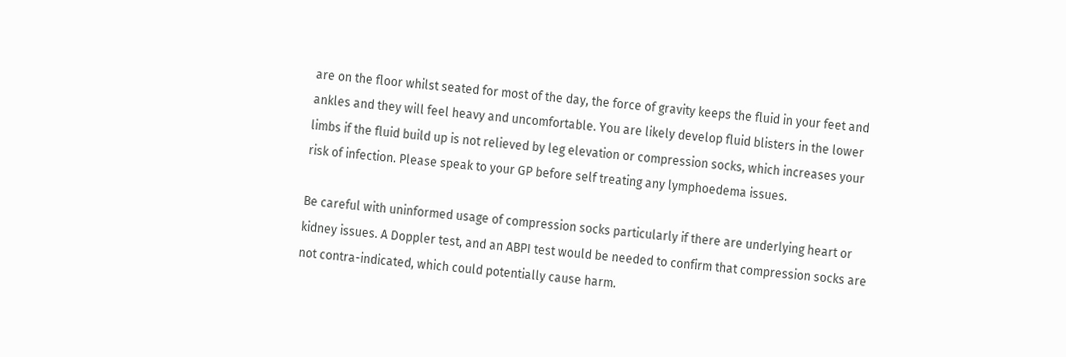are on the floor whilst seated for most of the day, the force of gravity keeps the fluid in your feet and ankles and they will feel heavy and uncomfortable. You are likely develop fluid blisters in the lower limbs if the fluid build up is not relieved by leg elevation or compression socks, which increases your risk of infection. Please speak to your GP before self treating any lymphoedema issues.

Be careful with uninformed usage of compression socks particularly if there are underlying heart or kidney issues. A Doppler test, and an ABPI test would be needed to confirm that compression socks are not contra-indicated, which could potentially cause harm.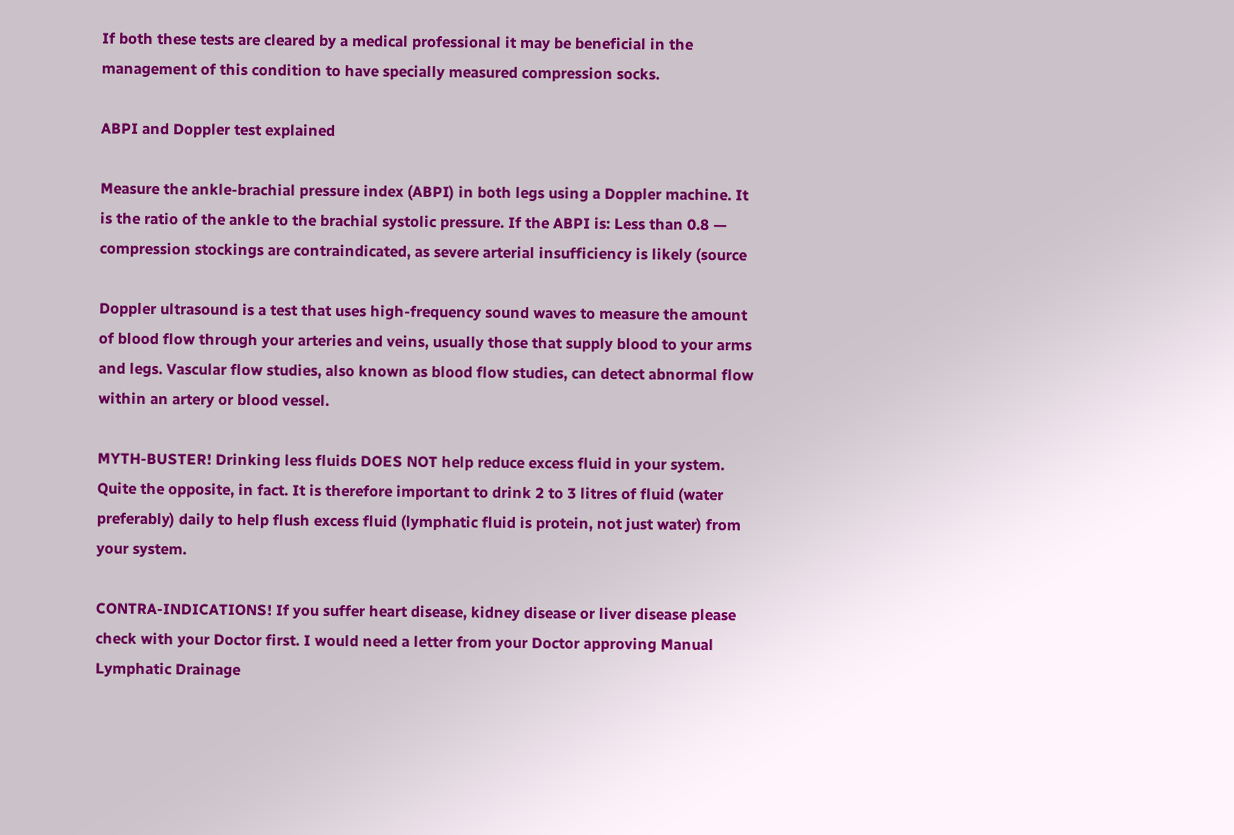If both these tests are cleared by a medical professional it may be beneficial in the management of this condition to have specially measured compression socks.

ABPI and Doppler test explained

Measure the ankle-brachial pressure index (ABPI) in both legs using a Doppler machine. It is the ratio of the ankle to the brachial systolic pressure. If the ABPI is: Less than 0.8 — compression stockings are contraindicated, as severe arterial insufficiency is likely (source

Doppler ultrasound is a test that uses high-frequency sound waves to measure the amount of blood flow through your arteries and veins, usually those that supply blood to your arms and legs. Vascular flow studies, also known as blood flow studies, can detect abnormal flow within an artery or blood vessel.

MYTH-BUSTER! Drinking less fluids DOES NOT help reduce excess fluid in your system. Quite the opposite, in fact. It is therefore important to drink 2 to 3 litres of fluid (water preferably) daily to help flush excess fluid (lymphatic fluid is protein, not just water) from your system.

CONTRA-INDICATIONS! If you suffer heart disease, kidney disease or liver disease please check with your Doctor first. I would need a letter from your Doctor approving Manual Lymphatic Drainage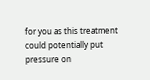for you as this treatment could potentially put pressure on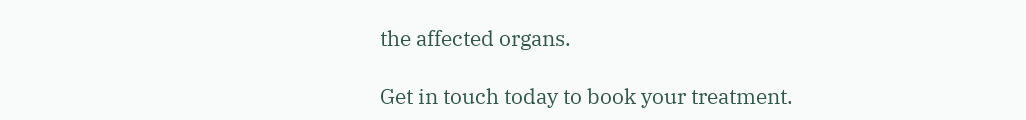the affected organs.

Get in touch today to book your treatment.